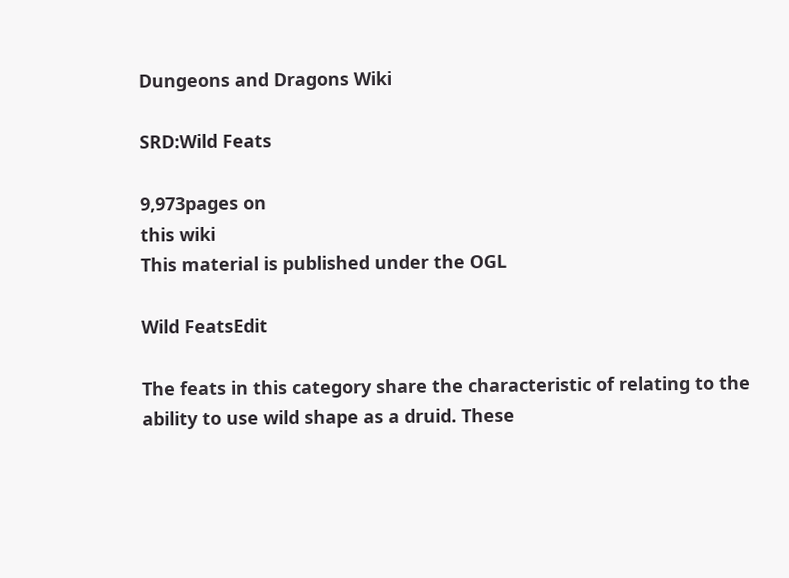Dungeons and Dragons Wiki

SRD:Wild Feats

9,973pages on
this wiki
This material is published under the OGL

Wild FeatsEdit

The feats in this category share the characteristic of relating to the ability to use wild shape as a druid. These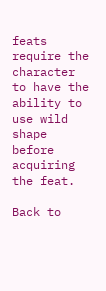feats require the character to have the ability to use wild shape before acquiring the feat.

Back to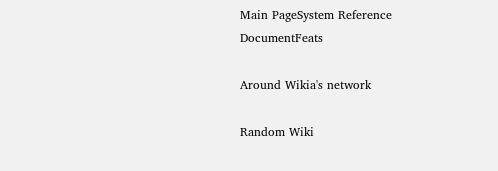Main PageSystem Reference DocumentFeats

Around Wikia's network

Random Wiki